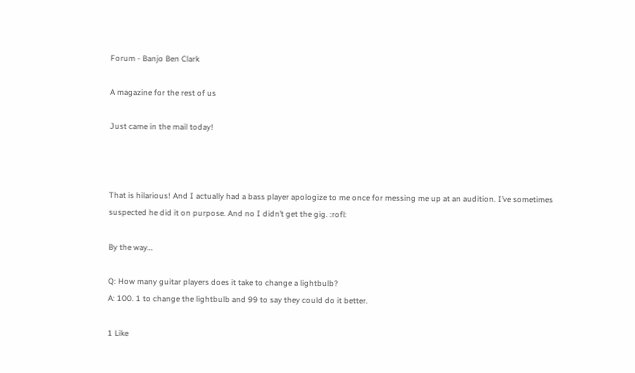Forum - Banjo Ben Clark

A magazine for the rest of us

Just came in the mail today!



That is hilarious! And I actually had a bass player apologize to me once for messing me up at an audition. I’ve sometimes suspected he did it on purpose. And no I didn’t get the gig. :rofl:

By the way…

Q: How many guitar players does it take to change a lightbulb?
A: 100. 1 to change the lightbulb and 99 to say they could do it better.

1 Like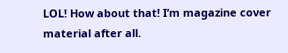LOL! How about that! I’m magazine cover material after all.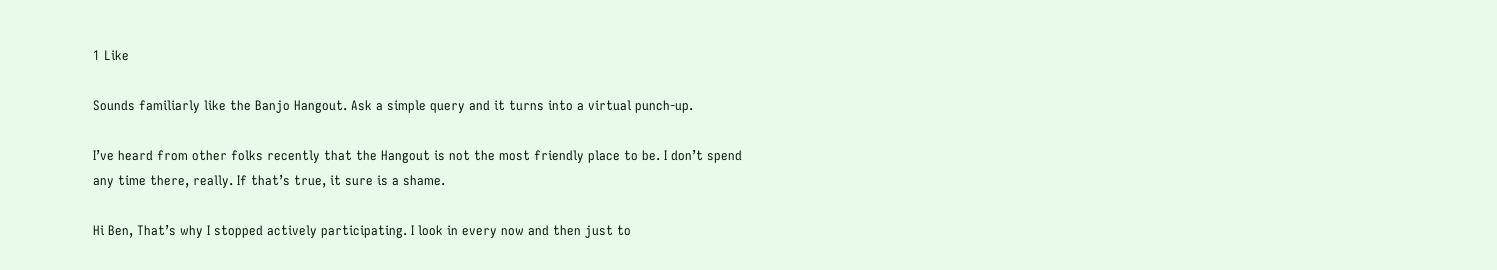1 Like

Sounds familiarly like the Banjo Hangout. Ask a simple query and it turns into a virtual punch-up.

I’ve heard from other folks recently that the Hangout is not the most friendly place to be. I don’t spend any time there, really. If that’s true, it sure is a shame.

Hi Ben, That’s why I stopped actively participating. I look in every now and then just to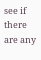see if there are any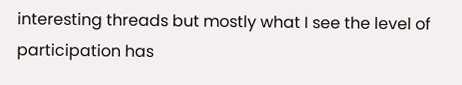interesting threads but mostly what I see the level of participation has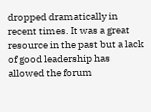dropped dramatically in recent times. It was a great resource in the past but a lack of good leadership has allowed the forum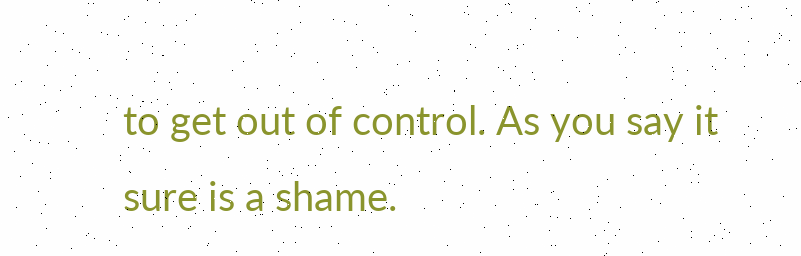to get out of control. As you say it sure is a shame.